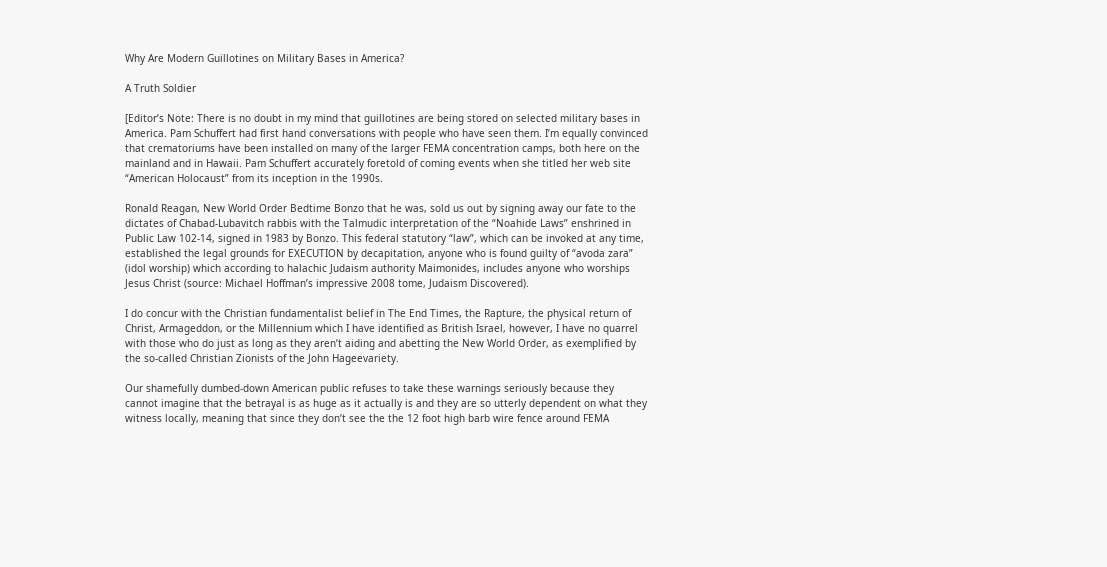Why Are Modern Guillotines on Military Bases in America?

A Truth Soldier

[Editor’s Note: There is no doubt in my mind that guillotines are being stored on selected military bases in America. Pam Schuffert had first hand conversations with people who have seen them. I’m equally convinced that crematoriums have been installed on many of the larger FEMA concentration camps, both here on the mainland and in Hawaii. Pam Schuffert accurately foretold of coming events when she titled her web site “American Holocaust” from its inception in the 1990s.

Ronald Reagan, New World Order Bedtime Bonzo that he was, sold us out by signing away our fate to the dictates of Chabad-Lubavitch rabbis with the Talmudic interpretation of the “Noahide Laws” enshrined in Public Law 102-14, signed in 1983 by Bonzo. This federal statutory “law”, which can be invoked at any time, established the legal grounds for EXECUTION by decapitation, anyone who is found guilty of “avoda zara” (idol worship) which according to halachic Judaism authority Maimonides, includes anyone who worships Jesus Christ (source: Michael Hoffman’s impressive 2008 tome, Judaism Discovered).

I do concur with the Christian fundamentalist belief in The End Times, the Rapture, the physical return of Christ, Armageddon, or the Millennium which I have identified as British Israel, however, I have no quarrel with those who do just as long as they aren’t aiding and abetting the New World Order, as exemplified by the so-called Christian Zionists of the John Hageevariety.

Our shamefully dumbed-down American public refuses to take these warnings seriously because they cannot imagine that the betrayal is as huge as it actually is and they are so utterly dependent on what they witness locally, meaning that since they don’t see the the 12 foot high barb wire fence around FEMA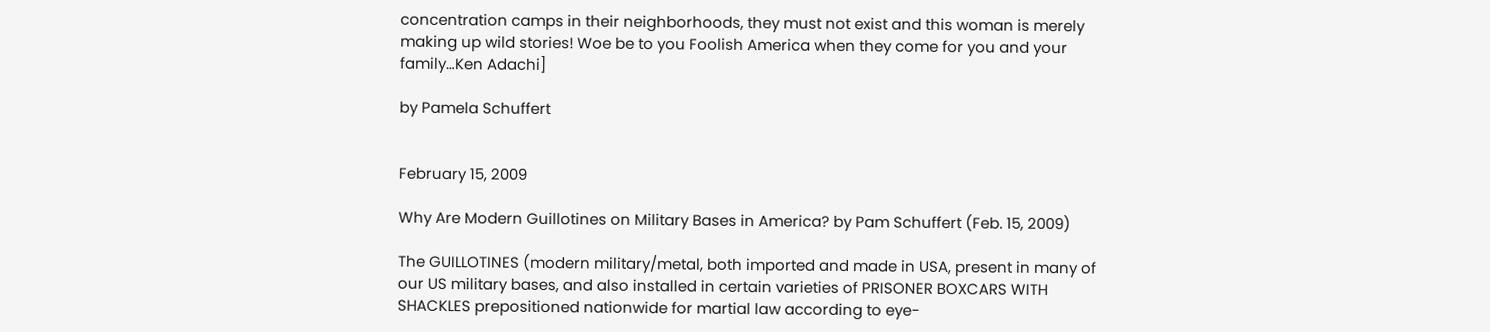concentration camps in their neighborhoods, they must not exist and this woman is merely making up wild stories! Woe be to you Foolish America when they come for you and your family…Ken Adachi]

by Pamela Schuffert


February 15, 2009

Why Are Modern Guillotines on Military Bases in America? by Pam Schuffert (Feb. 15, 2009)

The GUILLOTINES (modern military/metal, both imported and made in USA, present in many of our US military bases, and also installed in certain varieties of PRISONER BOXCARS WITH SHACKLES prepositioned nationwide for martial law according to eye-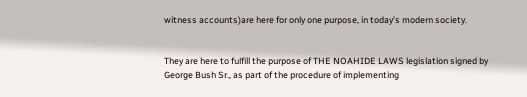witness accounts)are here for only one purpose, in today’s modern society.


They are here to fulfill the purpose of THE NOAHIDE LAWS legislation signed by George Bush Sr., as part of the procedure of implementing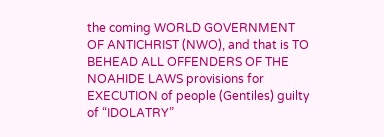the coming WORLD GOVERNMENT OF ANTICHRIST (NWO), and that is TO BEHEAD ALL OFFENDERS OF THE NOAHIDE LAWS provisions for EXECUTION of people (Gentiles) guilty of “IDOLATRY”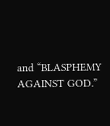and “BLASPHEMY AGAINST GOD.”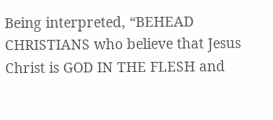Being interpreted, “BEHEAD CHRISTIANS who believe that Jesus Christ is GOD IN THE FLESH and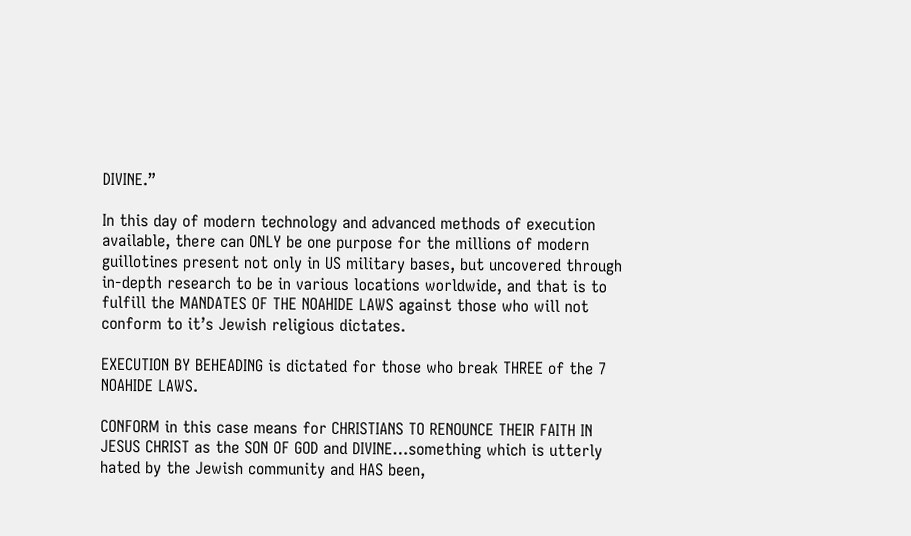DIVINE.”

In this day of modern technology and advanced methods of execution available, there can ONLY be one purpose for the millions of modern guillotines present not only in US military bases, but uncovered through in-depth research to be in various locations worldwide, and that is to fulfill the MANDATES OF THE NOAHIDE LAWS against those who will not conform to it’s Jewish religious dictates.

EXECUTION BY BEHEADING is dictated for those who break THREE of the 7 NOAHIDE LAWS.

CONFORM in this case means for CHRISTIANS TO RENOUNCE THEIR FAITH IN JESUS CHRIST as the SON OF GOD and DIVINE…something which is utterly hated by the Jewish community and HAS been,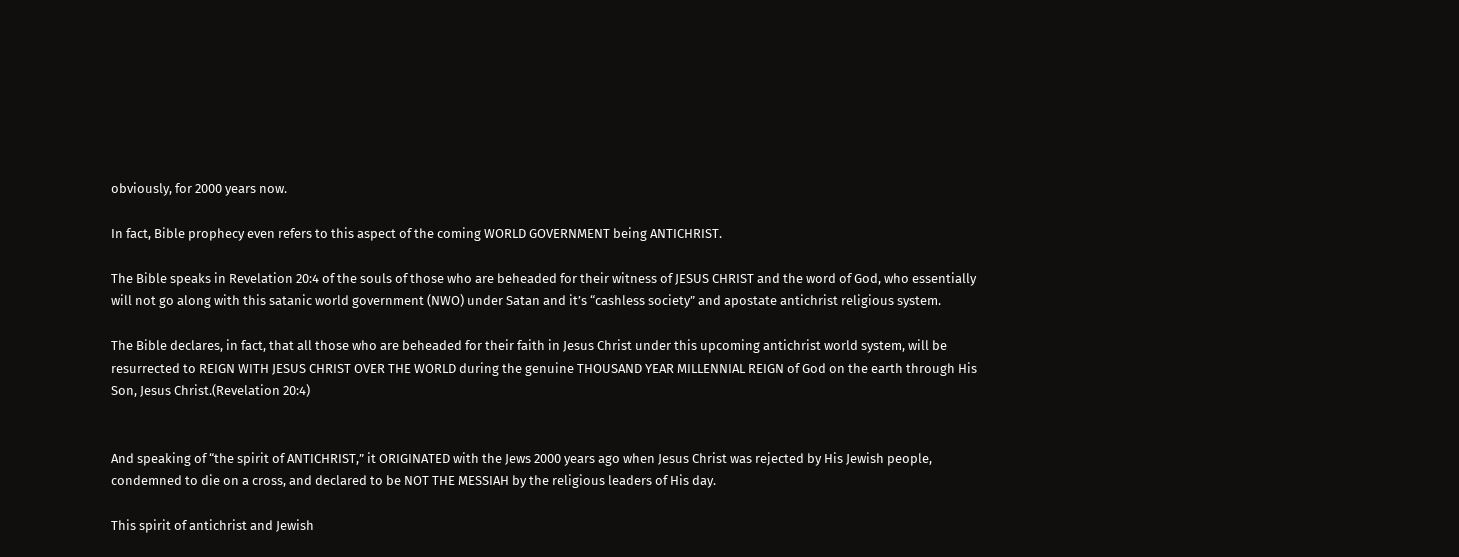obviously, for 2000 years now.

In fact, Bible prophecy even refers to this aspect of the coming WORLD GOVERNMENT being ANTICHRIST.

The Bible speaks in Revelation 20:4 of the souls of those who are beheaded for their witness of JESUS CHRIST and the word of God, who essentially will not go along with this satanic world government (NWO) under Satan and it’s “cashless society” and apostate antichrist religious system.

The Bible declares, in fact, that all those who are beheaded for their faith in Jesus Christ under this upcoming antichrist world system, will be resurrected to REIGN WITH JESUS CHRIST OVER THE WORLD during the genuine THOUSAND YEAR MILLENNIAL REIGN of God on the earth through His Son, Jesus Christ.(Revelation 20:4)


And speaking of “the spirit of ANTICHRIST,” it ORIGINATED with the Jews 2000 years ago when Jesus Christ was rejected by His Jewish people, condemned to die on a cross, and declared to be NOT THE MESSIAH by the religious leaders of His day.

This spirit of antichrist and Jewish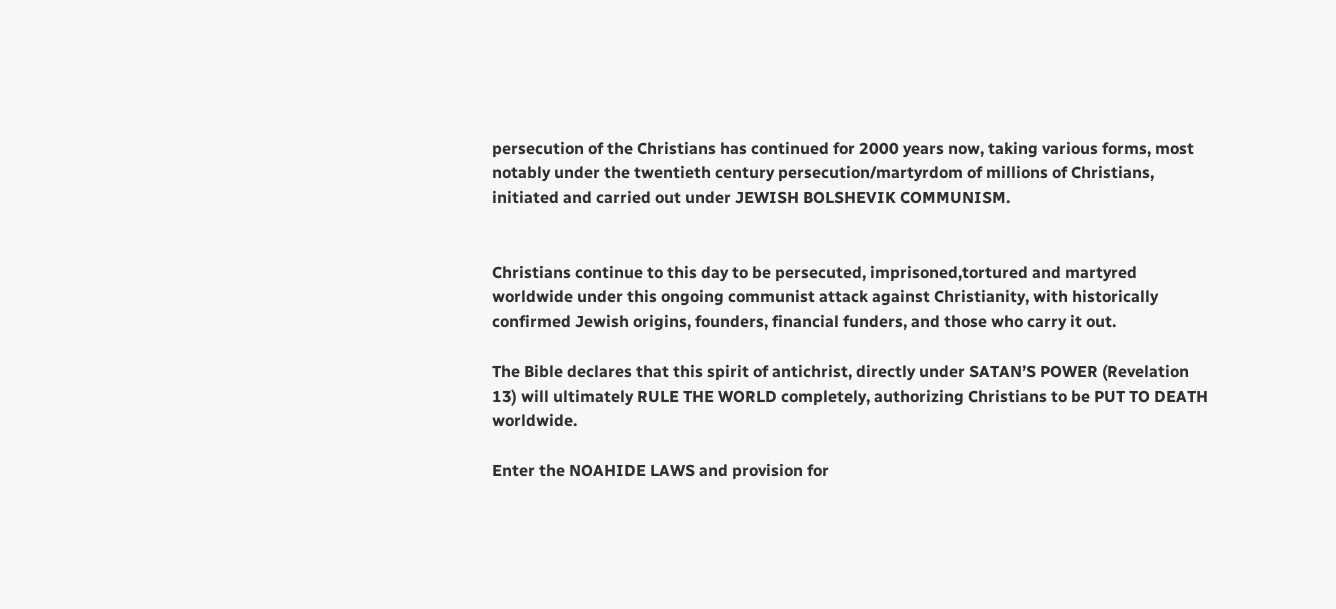persecution of the Christians has continued for 2000 years now, taking various forms, most notably under the twentieth century persecution/martyrdom of millions of Christians, initiated and carried out under JEWISH BOLSHEVIK COMMUNISM.


Christians continue to this day to be persecuted, imprisoned,tortured and martyred worldwide under this ongoing communist attack against Christianity, with historically confirmed Jewish origins, founders, financial funders, and those who carry it out.

The Bible declares that this spirit of antichrist, directly under SATAN’S POWER (Revelation 13) will ultimately RULE THE WORLD completely, authorizing Christians to be PUT TO DEATH worldwide.

Enter the NOAHIDE LAWS and provision for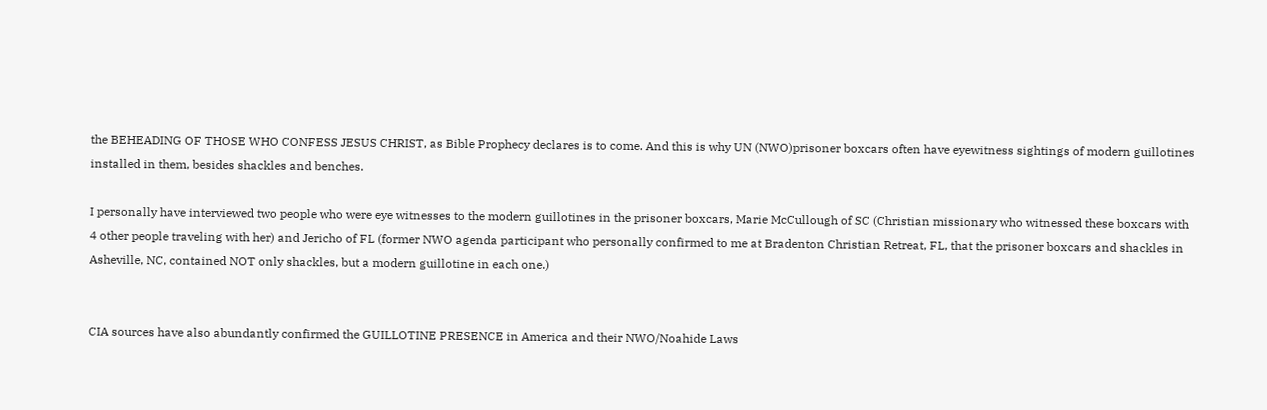the BEHEADING OF THOSE WHO CONFESS JESUS CHRIST, as Bible Prophecy declares is to come. And this is why UN (NWO)prisoner boxcars often have eyewitness sightings of modern guillotines installed in them, besides shackles and benches.

I personally have interviewed two people who were eye witnesses to the modern guillotines in the prisoner boxcars, Marie McCullough of SC (Christian missionary who witnessed these boxcars with 4 other people traveling with her) and Jericho of FL (former NWO agenda participant who personally confirmed to me at Bradenton Christian Retreat, FL, that the prisoner boxcars and shackles in Asheville, NC, contained NOT only shackles, but a modern guillotine in each one.)


CIA sources have also abundantly confirmed the GUILLOTINE PRESENCE in America and their NWO/Noahide Laws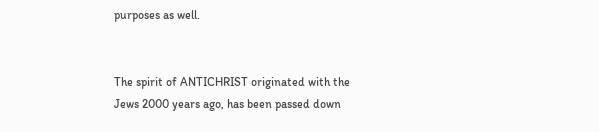purposes as well.


The spirit of ANTICHRIST originated with the Jews 2000 years ago, has been passed down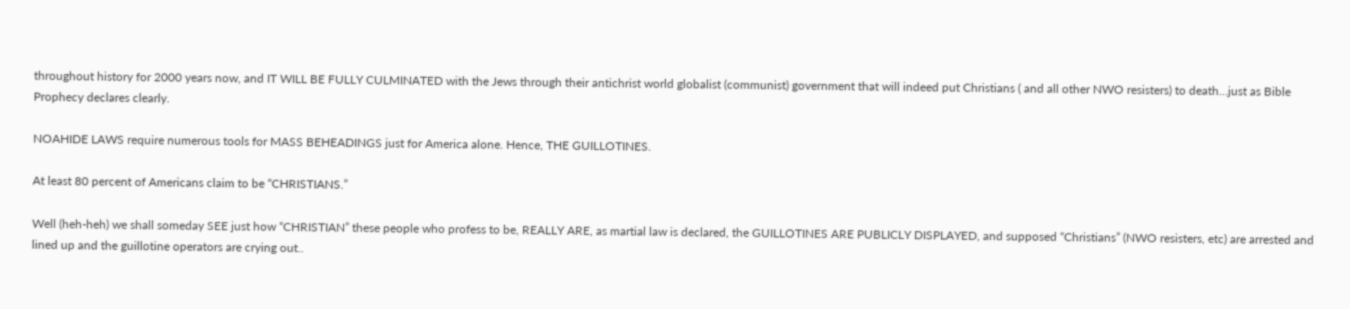throughout history for 2000 years now, and IT WILL BE FULLY CULMINATED with the Jews through their antichrist world globalist (communist) government that will indeed put Christians ( and all other NWO resisters) to death…just as Bible Prophecy declares clearly.

NOAHIDE LAWS require numerous tools for MASS BEHEADINGS just for America alone. Hence, THE GUILLOTINES.

At least 80 percent of Americans claim to be “CHRISTIANS.”

Well (heh-heh) we shall someday SEE just how “CHRISTIAN” these people who profess to be, REALLY ARE, as martial law is declared, the GUILLOTINES ARE PUBLICLY DISPLAYED, and supposed “Christians” (NWO resisters, etc) are arrested and lined up and the guillotine operators are crying out..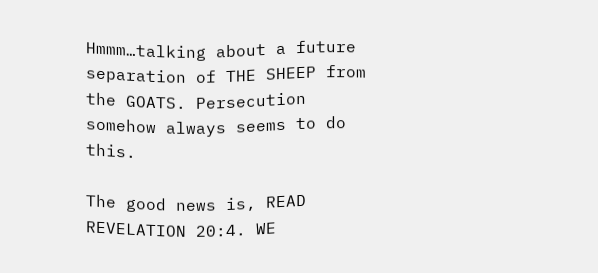Hmmm…talking about a future separation of THE SHEEP from the GOATS. Persecution somehow always seems to do this.

The good news is, READ REVELATION 20:4. WE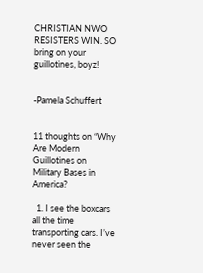CHRISTIAN NWO RESISTERS WIN. SO bring on your guillotines, boyz!


-Pamela Schuffert


11 thoughts on “Why Are Modern Guillotines on Military Bases in America?

  1. I see the boxcars all the time transporting cars. I’ve never seen the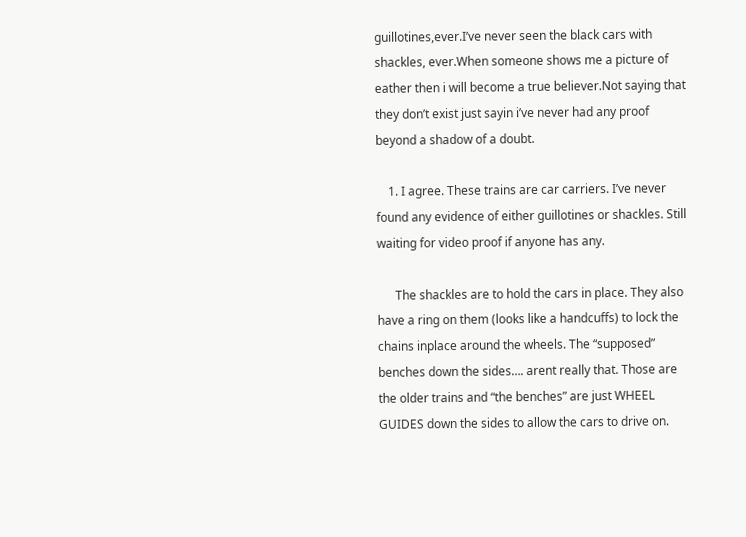guillotines,ever.I’ve never seen the black cars with shackles, ever.When someone shows me a picture of eather then i will become a true believer.Not saying that they don’t exist just sayin i’ve never had any proof beyond a shadow of a doubt.

    1. I agree. These trains are car carriers. I’ve never found any evidence of either guillotines or shackles. Still waiting for video proof if anyone has any.

      The shackles are to hold the cars in place. They also have a ring on them (looks like a handcuffs) to lock the chains inplace around the wheels. The “supposed” benches down the sides…. arent really that. Those are the older trains and “the benches” are just WHEEL GUIDES down the sides to allow the cars to drive on.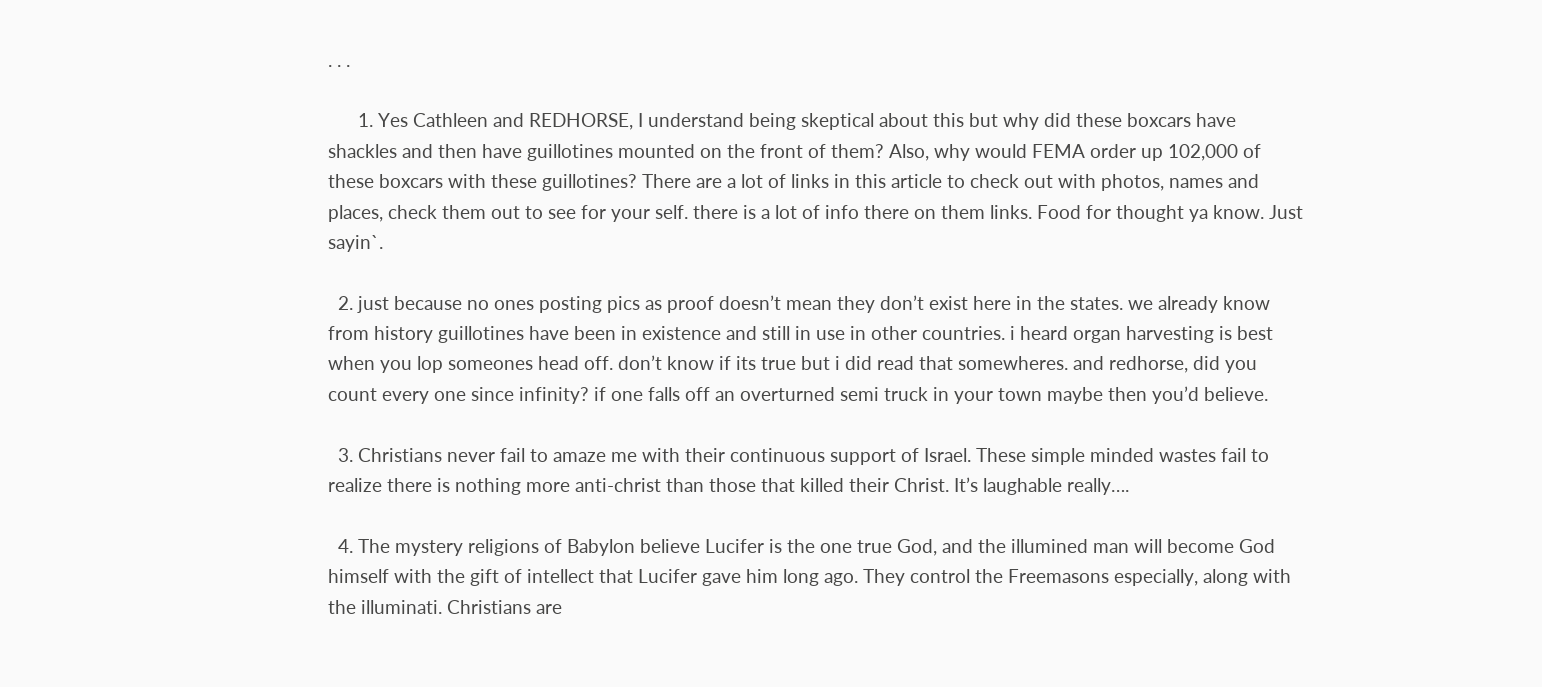. . .

      1. Yes Cathleen and REDHORSE, I understand being skeptical about this but why did these boxcars have shackles and then have guillotines mounted on the front of them? Also, why would FEMA order up 102,000 of these boxcars with these guillotines? There are a lot of links in this article to check out with photos, names and places, check them out to see for your self. there is a lot of info there on them links. Food for thought ya know. Just sayin`.

  2. just because no ones posting pics as proof doesn’t mean they don’t exist here in the states. we already know from history guillotines have been in existence and still in use in other countries. i heard organ harvesting is best when you lop someones head off. don’t know if its true but i did read that somewheres. and redhorse, did you count every one since infinity? if one falls off an overturned semi truck in your town maybe then you’d believe.

  3. Christians never fail to amaze me with their continuous support of Israel. These simple minded wastes fail to realize there is nothing more anti-christ than those that killed their Christ. It’s laughable really….

  4. The mystery religions of Babylon believe Lucifer is the one true God, and the illumined man will become God himself with the gift of intellect that Lucifer gave him long ago. They control the Freemasons especially, along with the illuminati. Christians are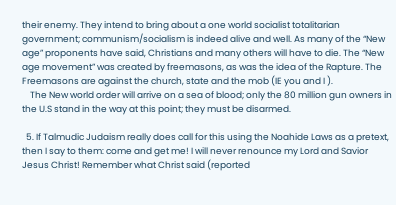their enemy. They intend to bring about a one world socialist totalitarian government; communism/socialism is indeed alive and well. As many of the “New age” proponents have said, Christians and many others will have to die. The “New age movement” was created by freemasons, as was the idea of the Rapture. The Freemasons are against the church, state and the mob (IE you and I ).
    The New world order will arrive on a sea of blood; only the 80 million gun owners in the U.S stand in the way at this point; they must be disarmed.

  5. If Talmudic Judaism really does call for this using the Noahide Laws as a pretext, then I say to them: come and get me! I will never renounce my Lord and Savior Jesus Christ! Remember what Christ said (reported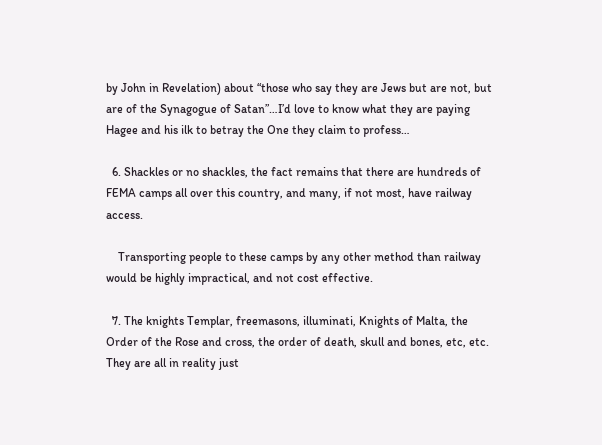by John in Revelation) about “those who say they are Jews but are not, but are of the Synagogue of Satan”…I’d love to know what they are paying Hagee and his ilk to betray the One they claim to profess…

  6. Shackles or no shackles, the fact remains that there are hundreds of FEMA camps all over this country, and many, if not most, have railway access.

    Transporting people to these camps by any other method than railway would be highly impractical, and not cost effective.

  7. The knights Templar, freemasons, illuminati, Knights of Malta, the Order of the Rose and cross, the order of death, skull and bones, etc, etc. They are all in reality just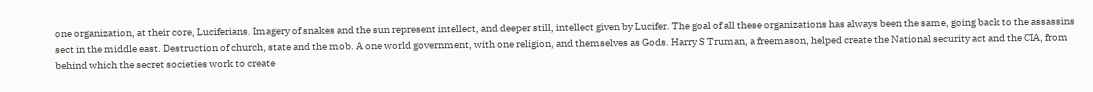one organization, at their core, Luciferians. Imagery of snakes and the sun represent intellect, and deeper still, intellect given by Lucifer. The goal of all these organizations has always been the same, going back to the assassins sect in the middle east. Destruction of church, state and the mob. A one world government, with one religion, and themselves as Gods. Harry S Truman, a freemason, helped create the National security act and the CIA, from behind which the secret societies work to create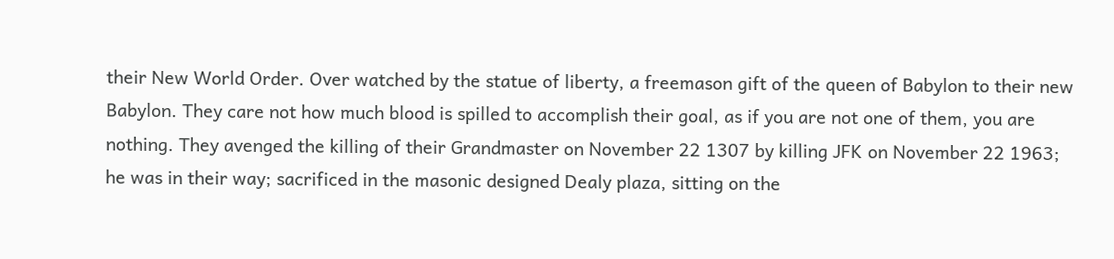their New World Order. Over watched by the statue of liberty, a freemason gift of the queen of Babylon to their new Babylon. They care not how much blood is spilled to accomplish their goal, as if you are not one of them, you are nothing. They avenged the killing of their Grandmaster on November 22 1307 by killing JFK on November 22 1963; he was in their way; sacrificed in the masonic designed Dealy plaza, sitting on the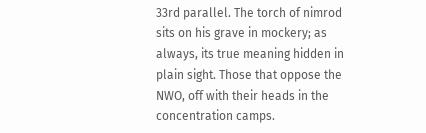33rd parallel. The torch of nimrod sits on his grave in mockery; as always, its true meaning hidden in plain sight. Those that oppose the NWO, off with their heads in the concentration camps.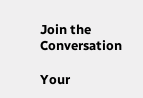Join the Conversation

Your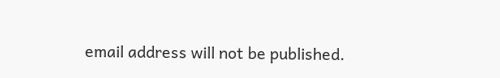email address will not be published.